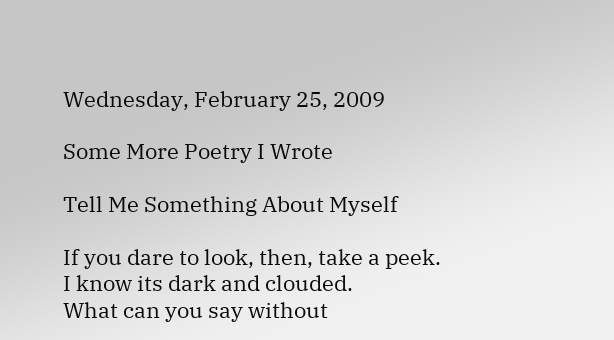Wednesday, February 25, 2009

Some More Poetry I Wrote

Tell Me Something About Myself

If you dare to look, then, take a peek.
I know its dark and clouded.
What can you say without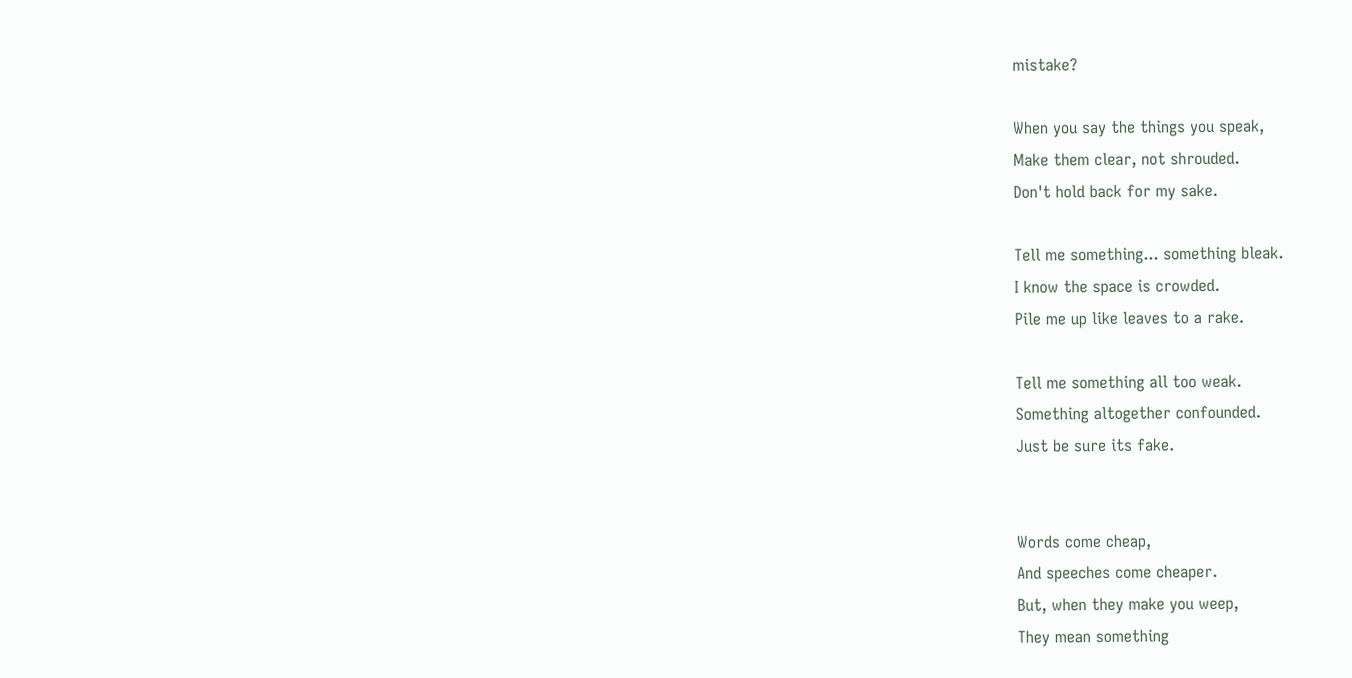mistake?

When you say the things you speak,
Make them clear, not shrouded.
Don't hold back for my sake.

Tell me something... something bleak.
I know the space is crowded.
Pile me up like leaves to a rake.

Tell me something all too weak.
Something altogether confounded.
Just be sure its fake.


Words come cheap,
And speeches come cheaper.
But, when they make you weep,
They mean something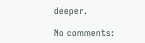deeper.

No comments: